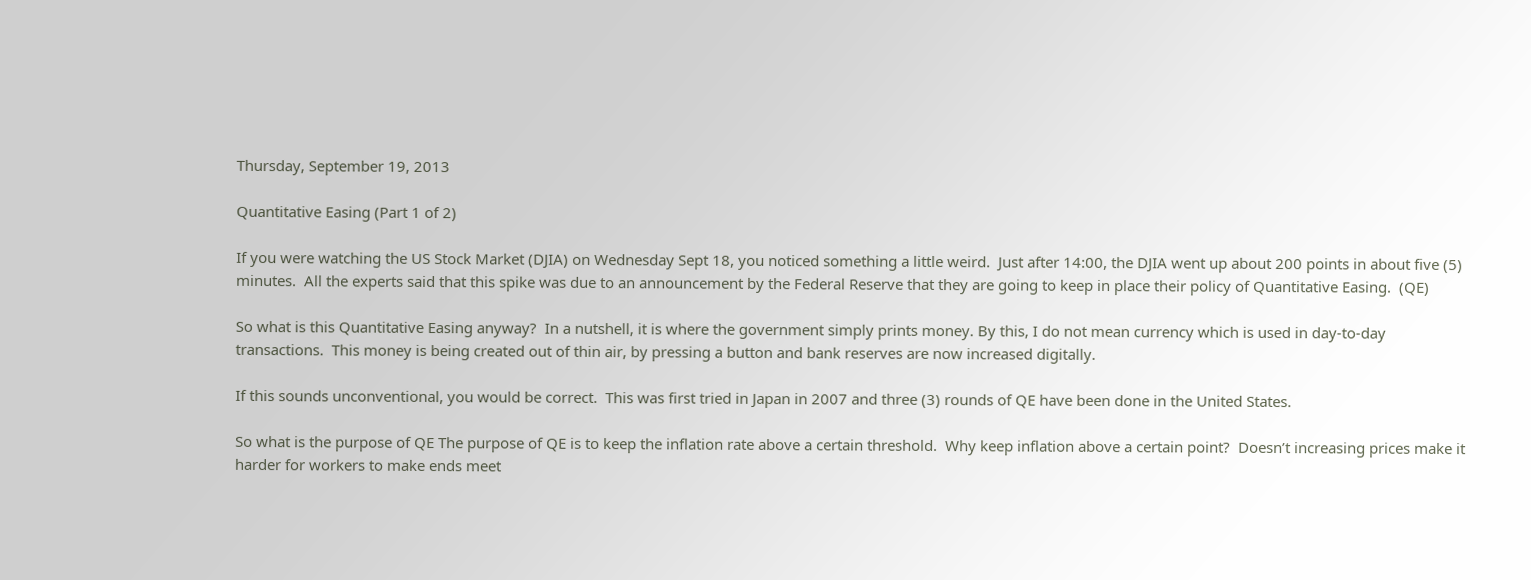Thursday, September 19, 2013

Quantitative Easing (Part 1 of 2)

If you were watching the US Stock Market (DJIA) on Wednesday Sept 18, you noticed something a little weird.  Just after 14:00, the DJIA went up about 200 points in about five (5) minutes.  All the experts said that this spike was due to an announcement by the Federal Reserve that they are going to keep in place their policy of Quantitative Easing.  (QE)

So what is this Quantitative Easing anyway?  In a nutshell, it is where the government simply prints money. By this, I do not mean currency which is used in day-to-day transactions.  This money is being created out of thin air, by pressing a button and bank reserves are now increased digitally.

If this sounds unconventional, you would be correct.  This was first tried in Japan in 2007 and three (3) rounds of QE have been done in the United States.

So what is the purpose of QE The purpose of QE is to keep the inflation rate above a certain threshold.  Why keep inflation above a certain point?  Doesn’t increasing prices make it harder for workers to make ends meet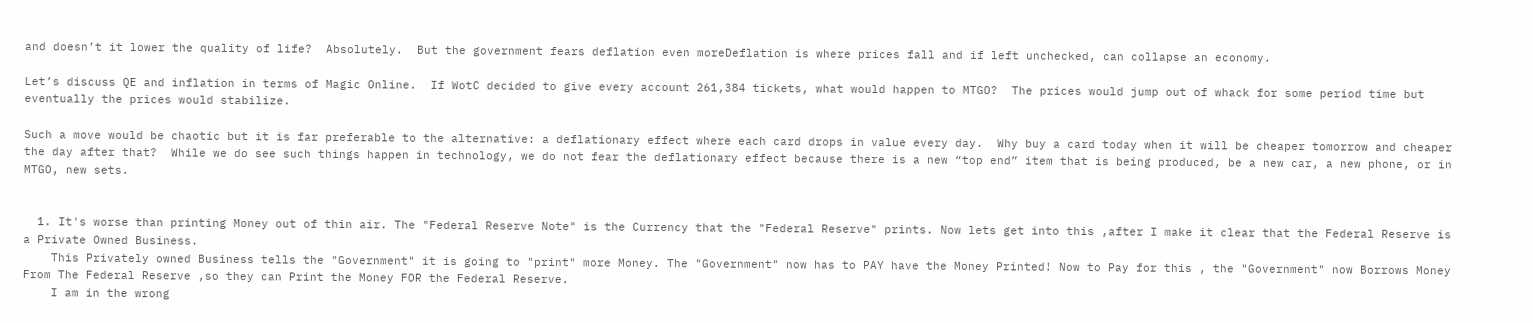and doesn’t it lower the quality of life?  Absolutely.  But the government fears deflation even moreDeflation is where prices fall and if left unchecked, can collapse an economy.

Let’s discuss QE and inflation in terms of Magic Online.  If WotC decided to give every account 261,384 tickets, what would happen to MTGO?  The prices would jump out of whack for some period time but eventually the prices would stabilize.

Such a move would be chaotic but it is far preferable to the alternative: a deflationary effect where each card drops in value every day.  Why buy a card today when it will be cheaper tomorrow and cheaper the day after that?  While we do see such things happen in technology, we do not fear the deflationary effect because there is a new “top end” item that is being produced, be a new car, a new phone, or in MTGO, new sets.


  1. It's worse than printing Money out of thin air. The "Federal Reserve Note" is the Currency that the "Federal Reserve" prints. Now lets get into this ,after I make it clear that the Federal Reserve is a Private Owned Business.
    This Privately owned Business tells the "Government" it is going to "print" more Money. The "Government" now has to PAY have the Money Printed! Now to Pay for this , the "Government" now Borrows Money From The Federal Reserve ,so they can Print the Money FOR the Federal Reserve.
    I am in the wrong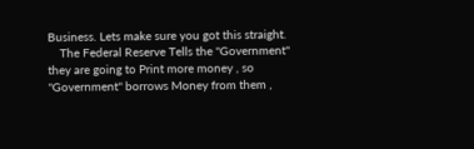Business. Lets make sure you got this straight.
    The Federal Reserve Tells the "Government" they are going to Print more money , so "Government" borrows Money from them ,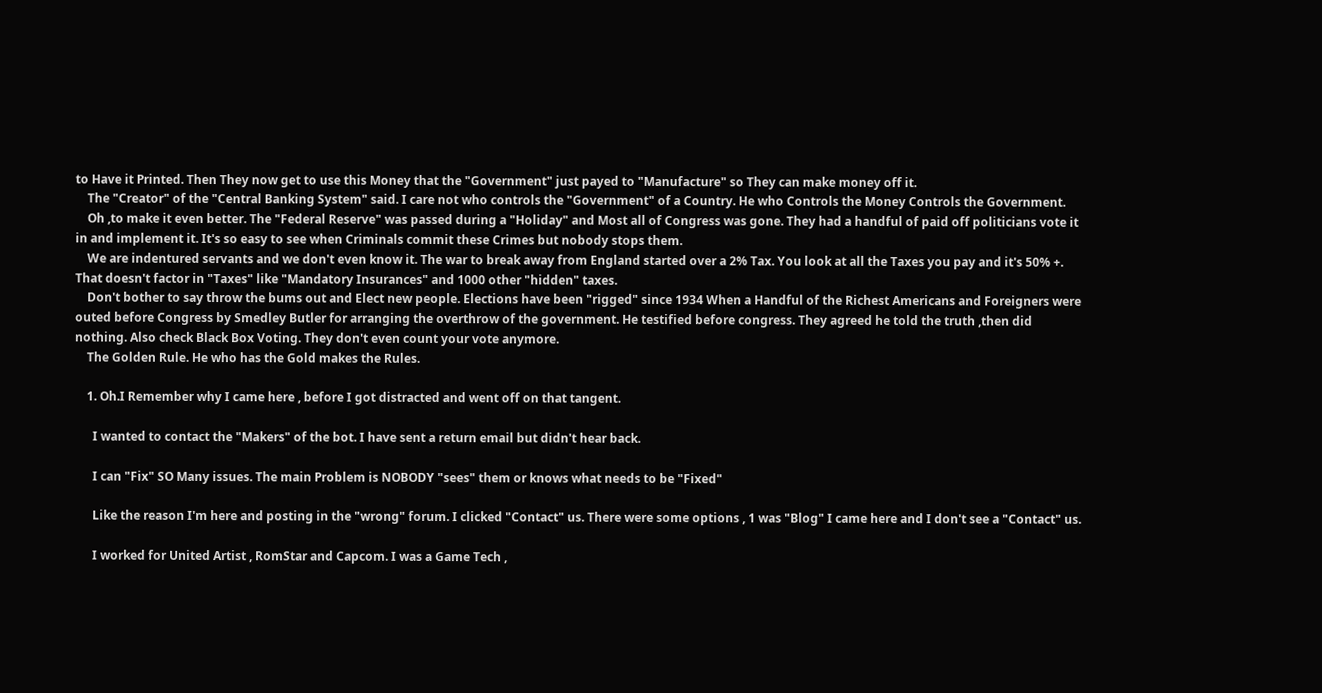to Have it Printed. Then They now get to use this Money that the "Government" just payed to "Manufacture" so They can make money off it.
    The "Creator" of the "Central Banking System" said. I care not who controls the "Government" of a Country. He who Controls the Money Controls the Government.
    Oh ,to make it even better. The "Federal Reserve" was passed during a "Holiday" and Most all of Congress was gone. They had a handful of paid off politicians vote it in and implement it. It's so easy to see when Criminals commit these Crimes but nobody stops them.
    We are indentured servants and we don't even know it. The war to break away from England started over a 2% Tax. You look at all the Taxes you pay and it's 50% +. That doesn't factor in "Taxes" like "Mandatory Insurances" and 1000 other "hidden" taxes.
    Don't bother to say throw the bums out and Elect new people. Elections have been "rigged" since 1934 When a Handful of the Richest Americans and Foreigners were outed before Congress by Smedley Butler for arranging the overthrow of the government. He testified before congress. They agreed he told the truth ,then did nothing. Also check Black Box Voting. They don't even count your vote anymore.
    The Golden Rule. He who has the Gold makes the Rules.

    1. Oh.I Remember why I came here , before I got distracted and went off on that tangent.

      I wanted to contact the "Makers" of the bot. I have sent a return email but didn't hear back.

      I can "Fix" SO Many issues. The main Problem is NOBODY "sees" them or knows what needs to be "Fixed"

      Like the reason I'm here and posting in the "wrong" forum. I clicked "Contact" us. There were some options , 1 was "Blog" I came here and I don't see a "Contact" us.

      I worked for United Artist , RomStar and Capcom. I was a Game Tech ,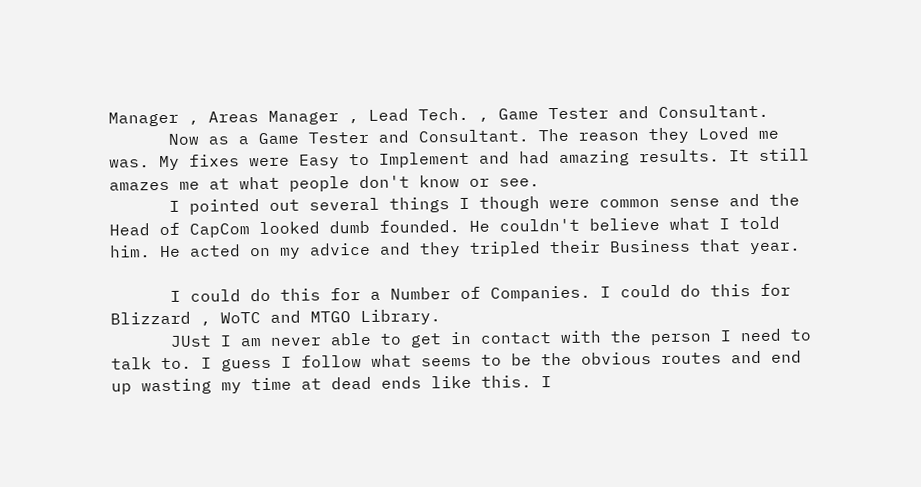Manager , Areas Manager , Lead Tech. , Game Tester and Consultant.
      Now as a Game Tester and Consultant. The reason they Loved me was. My fixes were Easy to Implement and had amazing results. It still amazes me at what people don't know or see.
      I pointed out several things I though were common sense and the Head of CapCom looked dumb founded. He couldn't believe what I told him. He acted on my advice and they tripled their Business that year.

      I could do this for a Number of Companies. I could do this for Blizzard , WoTC and MTGO Library.
      JUst I am never able to get in contact with the person I need to talk to. I guess I follow what seems to be the obvious routes and end up wasting my time at dead ends like this. I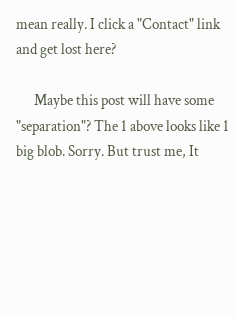mean really. I click a "Contact" link and get lost here?

      Maybe this post will have some "separation"? The 1 above looks like 1 big blob. Sorry. But trust me, It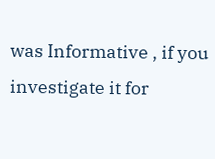was Informative , if you investigate it for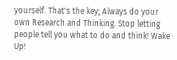yourself. That's the key; Always do your own Research and Thinking. Stop letting people tell you what to do and think! Wake Up!